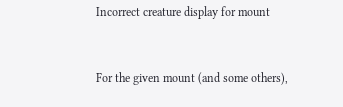Incorrect creature display for mount


For the given mount (and some others),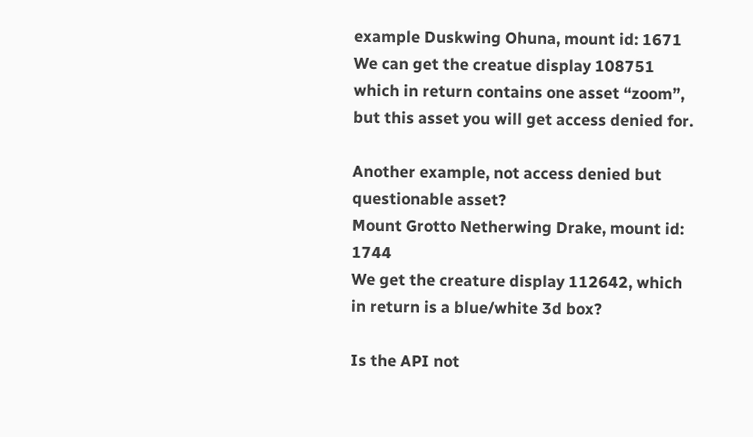example Duskwing Ohuna, mount id: 1671
We can get the creatue display 108751 which in return contains one asset “zoom”, but this asset you will get access denied for.

Another example, not access denied but questionable asset?
Mount Grotto Netherwing Drake, mount id: 1744
We get the creature display 112642, which in return is a blue/white 3d box?

Is the API not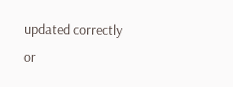updated correctly or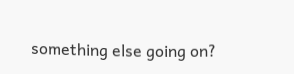something else going on?